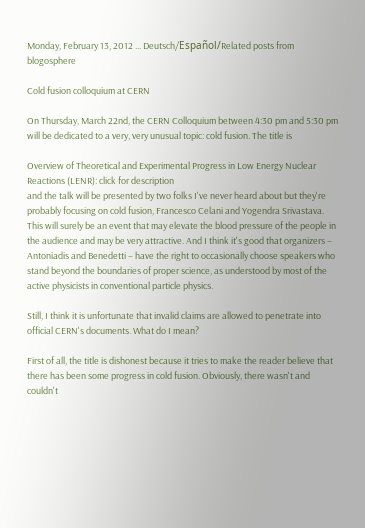Monday, February 13, 2012 ... Deutsch/Español/Related posts from blogosphere

Cold fusion colloquium at CERN

On Thursday, March 22nd, the CERN Colloquium between 4:30 pm and 5:30 pm will be dedicated to a very, very unusual topic: cold fusion. The title is

Overview of Theoretical and Experimental Progress in Low Energy Nuclear Reactions (LENR): click for description
and the talk will be presented by two folks I've never heard about but they're probably focusing on cold fusion, Francesco Celani and Yogendra Srivastava. This will surely be an event that may elevate the blood pressure of the people in the audience and may be very attractive. And I think it's good that organizers – Antoniadis and Benedetti – have the right to occasionally choose speakers who stand beyond the boundaries of proper science, as understood by most of the active physicists in conventional particle physics.

Still, I think it is unfortunate that invalid claims are allowed to penetrate into official CERN's documents. What do I mean?

First of all, the title is dishonest because it tries to make the reader believe that there has been some progress in cold fusion. Obviously, there wasn't and couldn't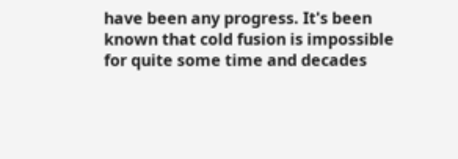have been any progress. It's been known that cold fusion is impossible for quite some time and decades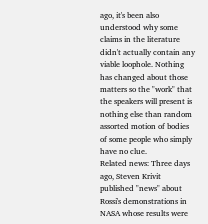ago, it's been also understood why some claims in the literature didn't actually contain any viable loophole. Nothing has changed about those matters so the "work" that the speakers will present is nothing else than random assorted motion of bodies of some people who simply have no clue.
Related news: Three days ago, Steven Krivit published "news" about Rossi's demonstrations in NASA whose results were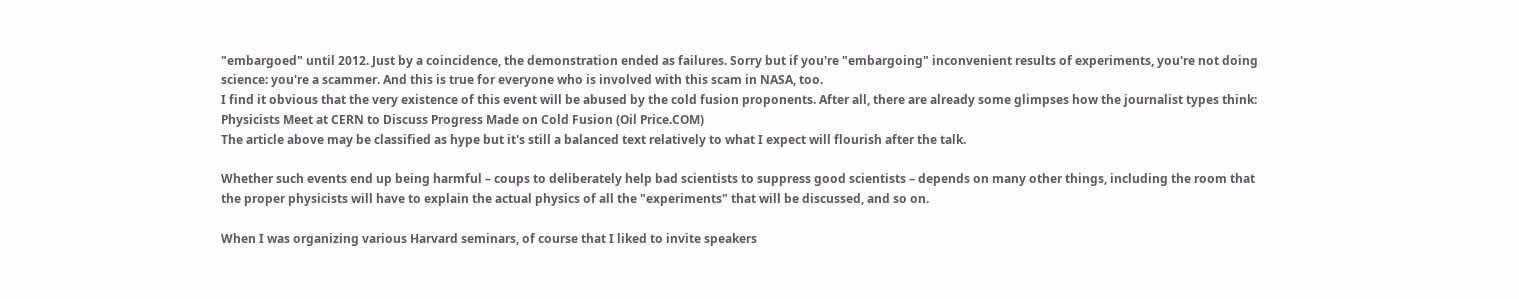"embargoed" until 2012. Just by a coincidence, the demonstration ended as failures. Sorry but if you're "embargoing" inconvenient results of experiments, you're not doing science: you're a scammer. And this is true for everyone who is involved with this scam in NASA, too.
I find it obvious that the very existence of this event will be abused by the cold fusion proponents. After all, there are already some glimpses how the journalist types think:
Physicists Meet at CERN to Discuss Progress Made on Cold Fusion (Oil Price.COM)
The article above may be classified as hype but it's still a balanced text relatively to what I expect will flourish after the talk.

Whether such events end up being harmful – coups to deliberately help bad scientists to suppress good scientists – depends on many other things, including the room that the proper physicists will have to explain the actual physics of all the "experiments" that will be discussed, and so on.

When I was organizing various Harvard seminars, of course that I liked to invite speakers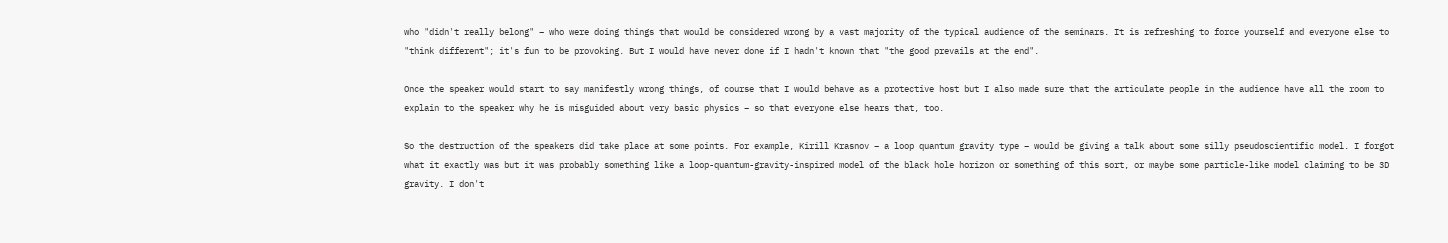who "didn't really belong" – who were doing things that would be considered wrong by a vast majority of the typical audience of the seminars. It is refreshing to force yourself and everyone else to "think different"; it's fun to be provoking. But I would have never done if I hadn't known that "the good prevails at the end".

Once the speaker would start to say manifestly wrong things, of course that I would behave as a protective host but I also made sure that the articulate people in the audience have all the room to explain to the speaker why he is misguided about very basic physics – so that everyone else hears that, too.

So the destruction of the speakers did take place at some points. For example, Kirill Krasnov – a loop quantum gravity type – would be giving a talk about some silly pseudoscientific model. I forgot what it exactly was but it was probably something like a loop-quantum-gravity-inspired model of the black hole horizon or something of this sort, or maybe some particle-like model claiming to be 3D gravity. I don't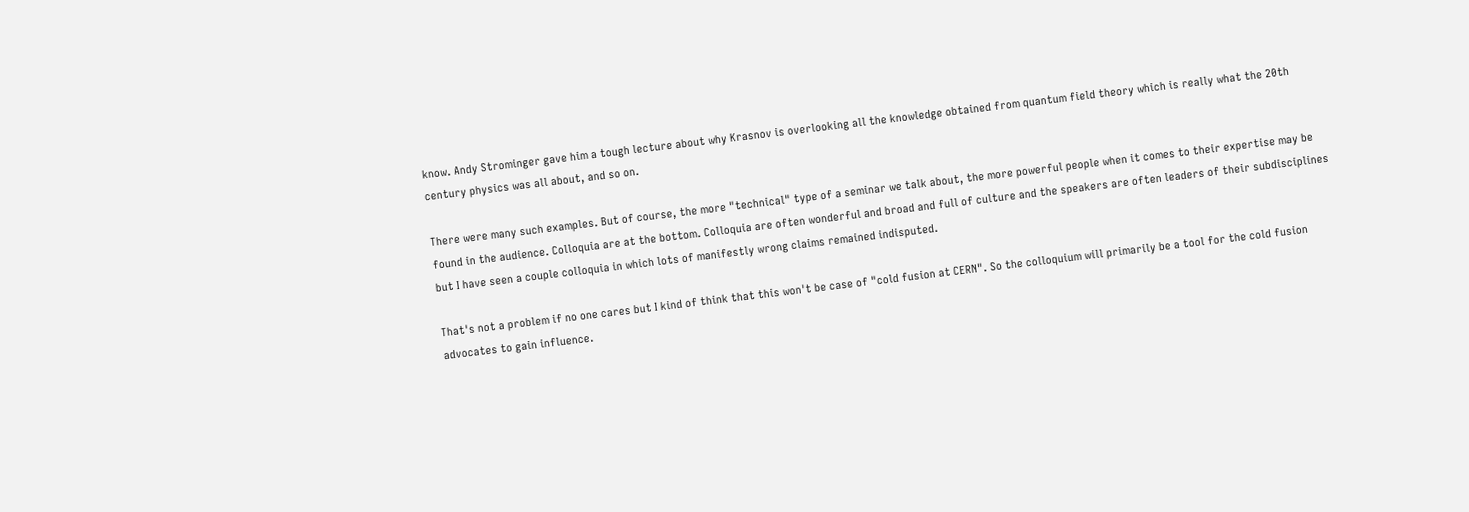know. Andy Strominger gave him a tough lecture about why Krasnov is overlooking all the knowledge obtained from quantum field theory which is really what the 20th century physics was all about, and so on.

There were many such examples. But of course, the more "technical" type of a seminar we talk about, the more powerful people when it comes to their expertise may be found in the audience. Colloquia are at the bottom. Colloquia are often wonderful and broad and full of culture and the speakers are often leaders of their subdisciplines but I have seen a couple colloquia in which lots of manifestly wrong claims remained indisputed.

That's not a problem if no one cares but I kind of think that this won't be case of "cold fusion at CERN". So the colloquium will primarily be a tool for the cold fusion advocates to gain influence.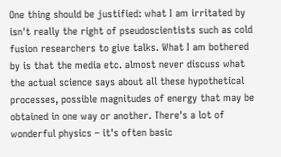One thing should be justified: what I am irritated by isn't really the right of pseudoscientists such as cold fusion researchers to give talks. What I am bothered by is that the media etc. almost never discuss what the actual science says about all these hypothetical processes, possible magnitudes of energy that may be obtained in one way or another. There's a lot of wonderful physics – it's often basic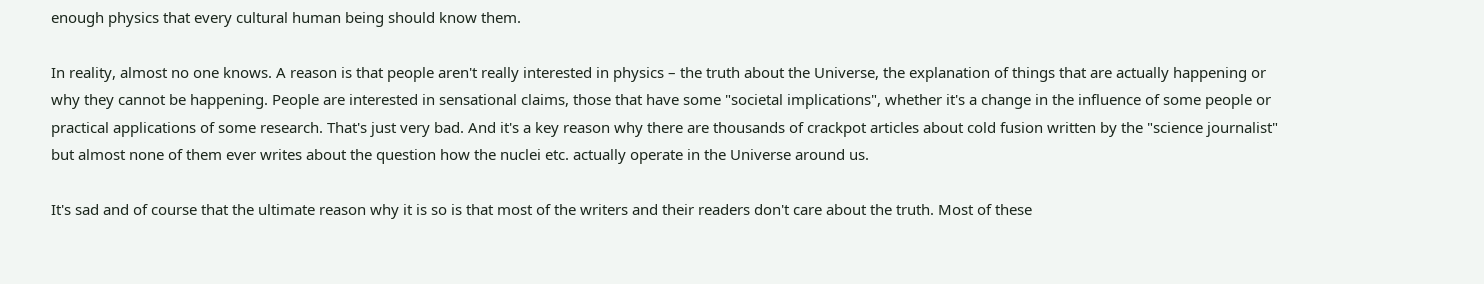enough physics that every cultural human being should know them.

In reality, almost no one knows. A reason is that people aren't really interested in physics – the truth about the Universe, the explanation of things that are actually happening or why they cannot be happening. People are interested in sensational claims, those that have some "societal implications", whether it's a change in the influence of some people or practical applications of some research. That's just very bad. And it's a key reason why there are thousands of crackpot articles about cold fusion written by the "science journalist" but almost none of them ever writes about the question how the nuclei etc. actually operate in the Universe around us.

It's sad and of course that the ultimate reason why it is so is that most of the writers and their readers don't care about the truth. Most of these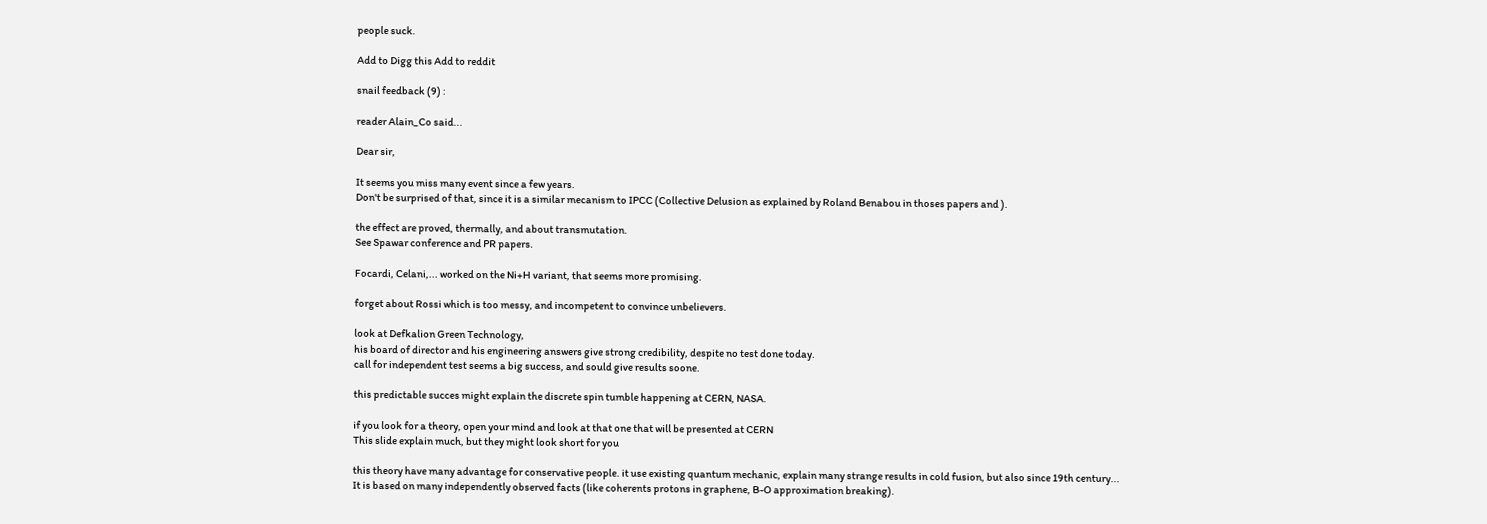people suck.

Add to Digg this Add to reddit

snail feedback (9) :

reader Alain_Co said...

Dear sir,

It seems you miss many event since a few years.
Don't be surprised of that, since it is a similar mecanism to IPCC (Collective Delusion as explained by Roland Benabou in thoses papers and ).

the effect are proved, thermally, and about transmutation.
See Spawar conference and PR papers.

Focardi, Celani,... worked on the Ni+H variant, that seems more promising.

forget about Rossi which is too messy, and incompetent to convince unbelievers.

look at Defkalion Green Technology,
his board of director and his engineering answers give strong credibility, despite no test done today.
call for independent test seems a big success, and sould give results soone.

this predictable succes might explain the discrete spin tumble happening at CERN, NASA.

if you look for a theory, open your mind and look at that one that will be presented at CERN
This slide explain much, but they might look short for you

this theory have many advantage for conservative people. it use existing quantum mechanic, explain many strange results in cold fusion, but also since 19th century...
It is based on many independently observed facts (like coherents protons in graphene, B-O approximation breaking).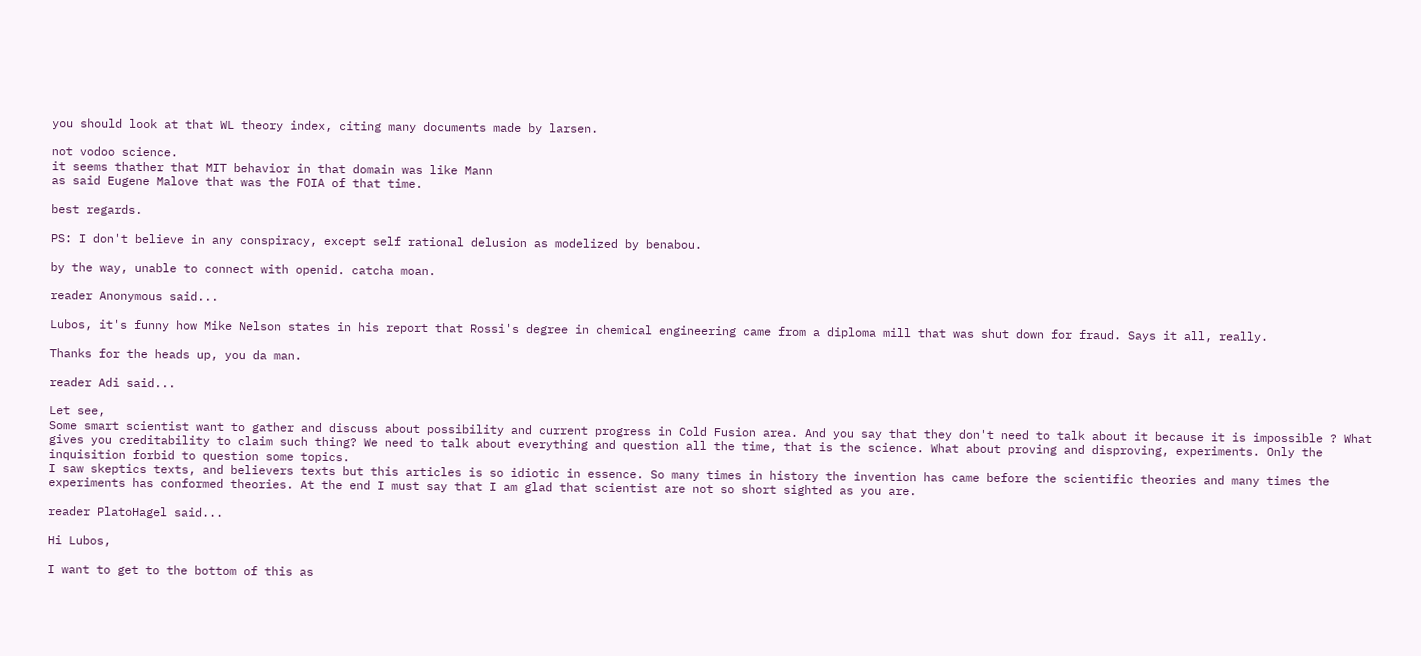you should look at that WL theory index, citing many documents made by larsen.

not vodoo science.
it seems thather that MIT behavior in that domain was like Mann
as said Eugene Malove that was the FOIA of that time.

best regards.

PS: I don't believe in any conspiracy, except self rational delusion as modelized by benabou.

by the way, unable to connect with openid. catcha moan.

reader Anonymous said...

Lubos, it's funny how Mike Nelson states in his report that Rossi's degree in chemical engineering came from a diploma mill that was shut down for fraud. Says it all, really.

Thanks for the heads up, you da man.

reader Adi said...

Let see,
Some smart scientist want to gather and discuss about possibility and current progress in Cold Fusion area. And you say that they don't need to talk about it because it is impossible ? What gives you creditability to claim such thing? We need to talk about everything and question all the time, that is the science. What about proving and disproving, experiments. Only the inquisition forbid to question some topics.
I saw skeptics texts, and believers texts but this articles is so idiotic in essence. So many times in history the invention has came before the scientific theories and many times the experiments has conformed theories. At the end I must say that I am glad that scientist are not so short sighted as you are.

reader PlatoHagel said...

Hi Lubos,

I want to get to the bottom of this as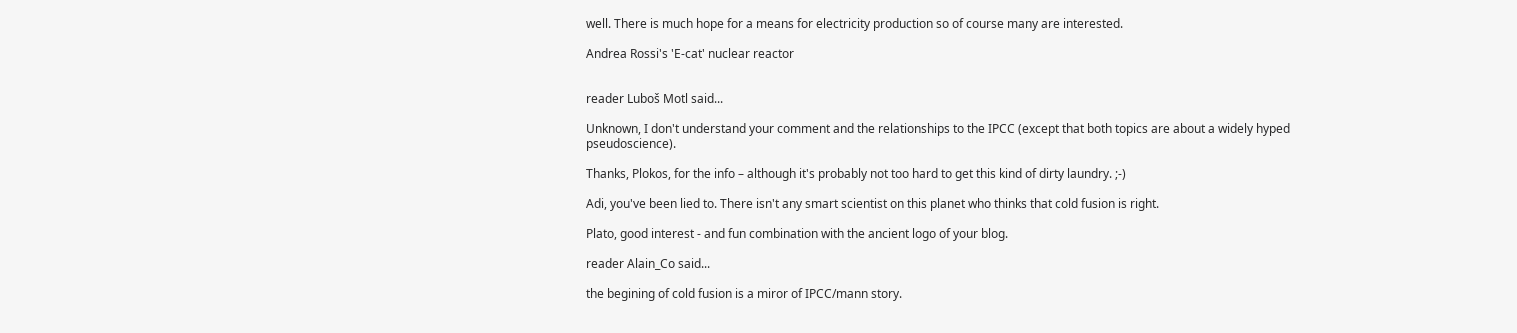well. There is much hope for a means for electricity production so of course many are interested.

Andrea Rossi's 'E-cat' nuclear reactor


reader Luboš Motl said...

Unknown, I don't understand your comment and the relationships to the IPCC (except that both topics are about a widely hyped pseudoscience).

Thanks, Plokos, for the info – although it's probably not too hard to get this kind of dirty laundry. ;-)

Adi, you've been lied to. There isn't any smart scientist on this planet who thinks that cold fusion is right.

Plato, good interest - and fun combination with the ancient logo of your blog.

reader Alain_Co said...

the begining of cold fusion is a miror of IPCC/mann story.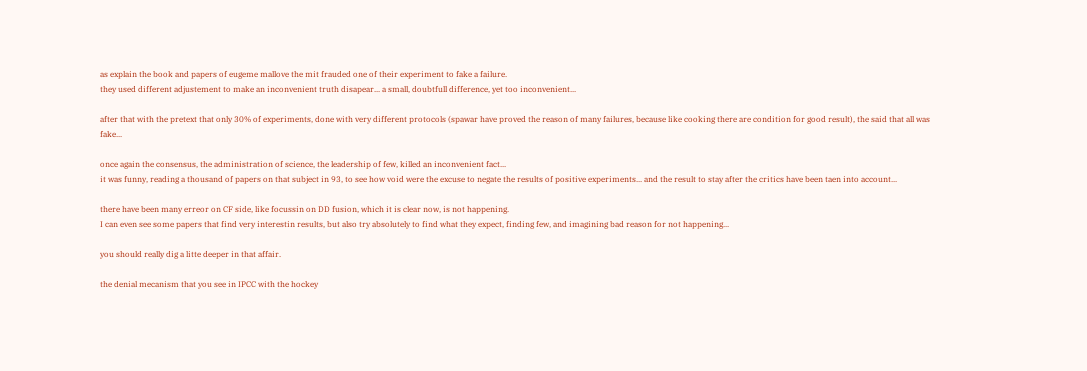as explain the book and papers of eugeme mallove the mit frauded one of their experiment to fake a failure.
they used different adjustement to make an inconvenient truth disapear... a small, doubtfull difference, yet too inconvenient...

after that with the pretext that only 30% of experiments, done with very different protocols (spawar have proved the reason of many failures, because like cooking there are condition for good result), the said that all was fake...

once again the consensus, the administration of science, the leadership of few, killed an inconvenient fact...
it was funny, reading a thousand of papers on that subject in 93, to see how void were the excuse to negate the results of positive experiments... and the result to stay after the critics have been taen into account...

there have been many erreor on CF side, like focussin on DD fusion, which it is clear now, is not happening.
I can even see some papers that find very interestin results, but also try absolutely to find what they expect, finding few, and imagining bad reason for not happening...

you should really dig a litte deeper in that affair.

the denial mecanism that you see in IPCC with the hockey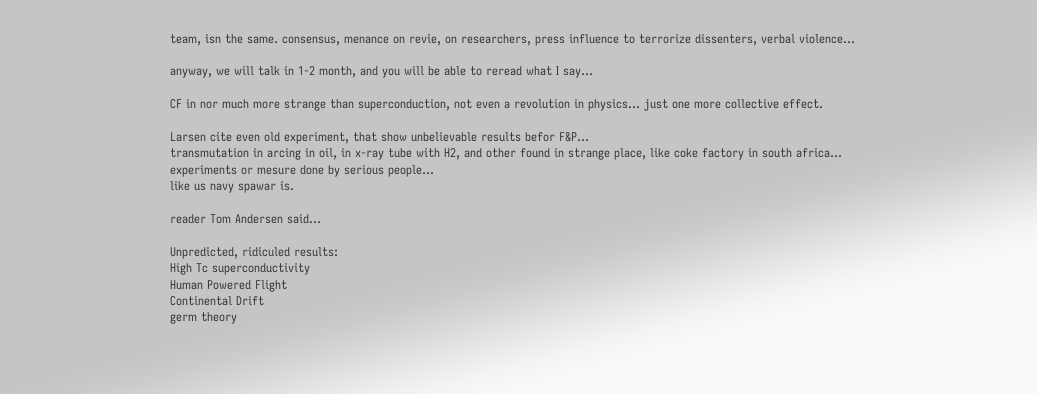team, isn the same. consensus, menance on revie, on researchers, press influence to terrorize dissenters, verbal violence...

anyway, we will talk in 1-2 month, and you will be able to reread what I say...

CF in nor much more strange than superconduction, not even a revolution in physics... just one more collective effect.

Larsen cite even old experiment, that show unbelievable results befor F&P...
transmutation in arcing in oil, in x-ray tube with H2, and other found in strange place, like coke factory in south africa...
experiments or mesure done by serious people...
like us navy spawar is.

reader Tom Andersen said...

Unpredicted, ridiculed results:
High Tc superconductivity
Human Powered Flight
Continental Drift
germ theory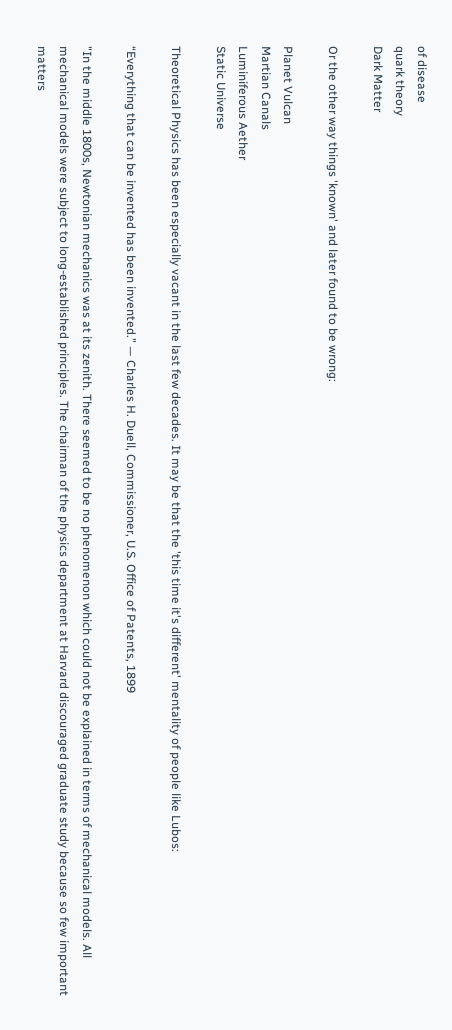of disease
quark theory
Dark Matter

Or the other way things 'known' and later found to be wrong:

Planet Vulcan
Martian Canals
Luminiferous Aether
Static Universe

Theoretical Physics has been especially vacant in the last few decades. It may be that the 'this time it's different' mentality of people like Lubos:

“Everything that can be invented has been invented.” — Charles H. Duell, Commissioner, U.S. Office of Patents, 1899

"In the middle 1800s, Newtonian mechanics was at its zenith. There seemed to be no phenomenon which could not be explained in terms of mechanical models. All mechanical models were subject to long-established principles. The chairman of the physics department at Harvard discouraged graduate study because so few important matters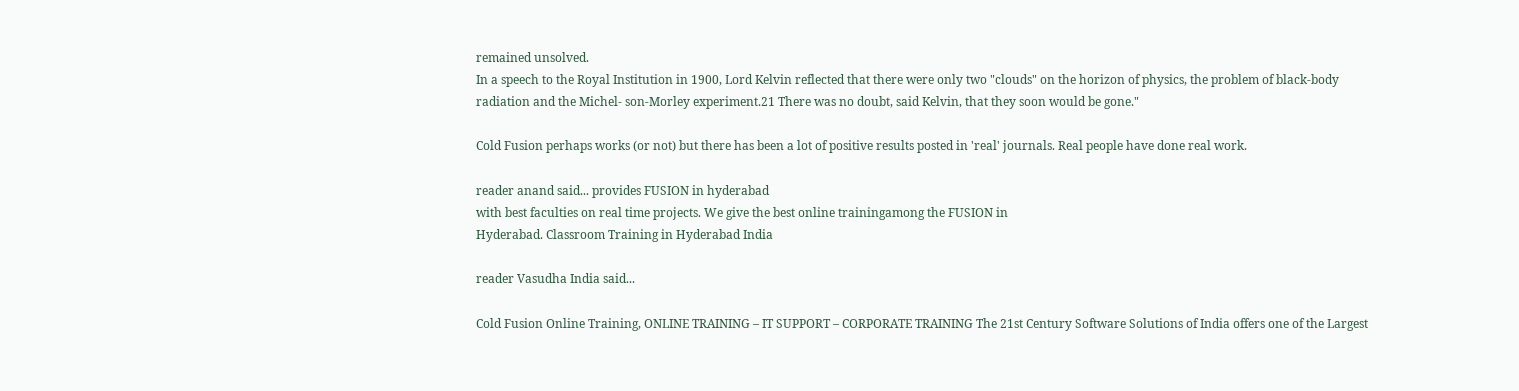remained unsolved.
In a speech to the Royal Institution in 1900, Lord Kelvin reflected that there were only two "clouds" on the horizon of physics, the problem of black-body radiation and the Michel- son-Morley experiment.21 There was no doubt, said Kelvin, that they soon would be gone."

Cold Fusion perhaps works (or not) but there has been a lot of positive results posted in 'real' journals. Real people have done real work.

reader anand said... provides FUSION in hyderabad
with best faculties on real time projects. We give the best online trainingamong the FUSION in
Hyderabad. Classroom Training in Hyderabad India

reader Vasudha India said...

Cold Fusion Online Training, ONLINE TRAINING – IT SUPPORT – CORPORATE TRAINING The 21st Century Software Solutions of India offers one of the Largest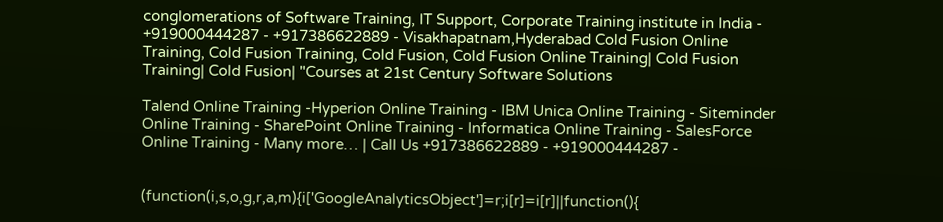conglomerations of Software Training, IT Support, Corporate Training institute in India - +919000444287 - +917386622889 - Visakhapatnam,Hyderabad Cold Fusion Online Training, Cold Fusion Training, Cold Fusion, Cold Fusion Online Training| Cold Fusion Training| Cold Fusion| "Courses at 21st Century Software Solutions

Talend Online Training -Hyperion Online Training - IBM Unica Online Training - Siteminder Online Training - SharePoint Online Training - Informatica Online Training - SalesForce Online Training - Many more… | Call Us +917386622889 - +919000444287 -


(function(i,s,o,g,r,a,m){i['GoogleAnalyticsObject']=r;i[r]=i[r]||function(){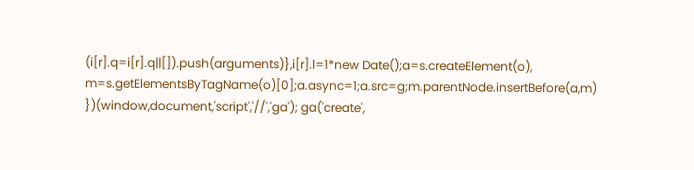(i[r].q=i[r].q||[]).push(arguments)},i[r].l=1*new Date();a=s.createElement(o), m=s.getElementsByTagName(o)[0];a.async=1;a.src=g;m.parentNode.insertBefore(a,m) })(window,document,'script','//','ga'); ga('create',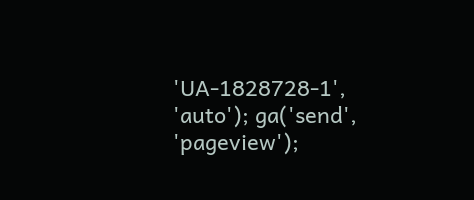'UA-1828728-1', 'auto'); ga('send', 'pageview');